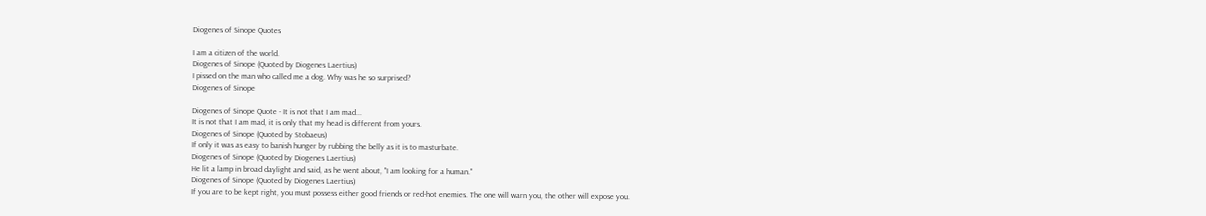Diogenes of Sinope Quotes

I am a citizen of the world.
Diogenes of Sinope (Quoted by Diogenes Laertius)
I pissed on the man who called me a dog. Why was he so surprised?
Diogenes of Sinope

Diogenes of Sinope Quote - It is not that I am mad...
It is not that I am mad, it is only that my head is different from yours.
Diogenes of Sinope (Quoted by Stobaeus)
If only it was as easy to banish hunger by rubbing the belly as it is to masturbate.
Diogenes of Sinope (Quoted by Diogenes Laertius)
He lit a lamp in broad daylight and said, as he went about, "I am looking for a human."
Diogenes of Sinope (Quoted by Diogenes Laertius)
If you are to be kept right, you must possess either good friends or red-hot enemies. The one will warn you, the other will expose you.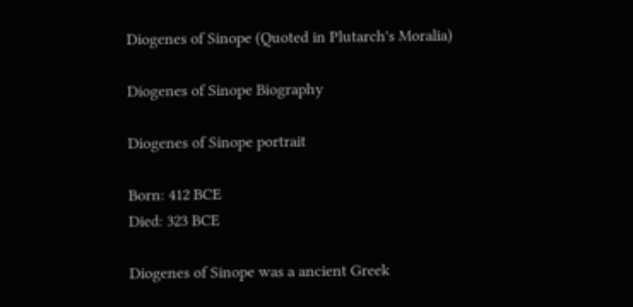Diogenes of Sinope (Quoted in Plutarch's Moralia)

Diogenes of Sinope Biography

Diogenes of Sinope portrait

Born: 412 BCE
Died: 323 BCE

Diogenes of Sinope was a ancient Greek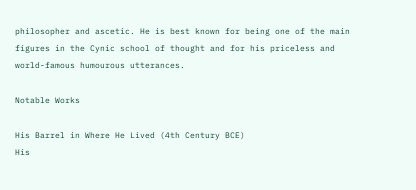philosopher and ascetic. He is best known for being one of the main figures in the Cynic school of thought and for his priceless and world-famous humourous utterances.

Notable Works

His Barrel in Where He Lived (4th Century BCE)
His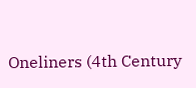Oneliners (4th Century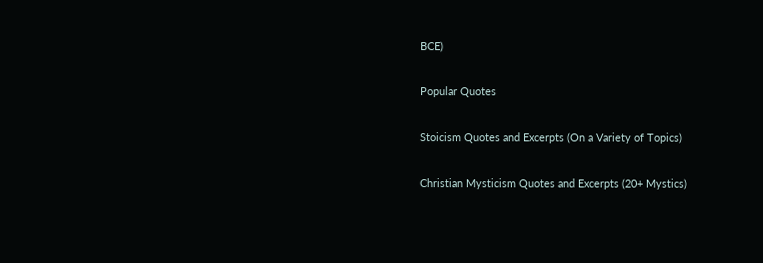BCE)

Popular Quotes

Stoicism Quotes and Excerpts (On a Variety of Topics)

Christian Mysticism Quotes and Excerpts (20+ Mystics)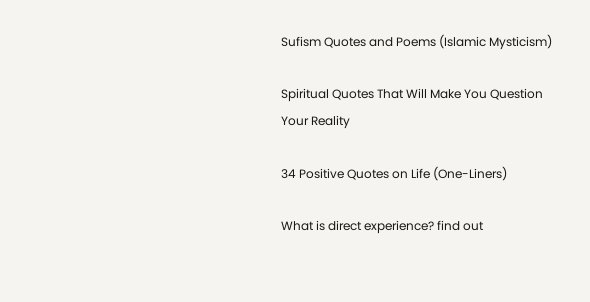Sufism Quotes and Poems (Islamic Mysticism)

Spiritual Quotes That Will Make You Question Your Reality

34 Positive Quotes on Life (One-Liners)

What is direct experience? find out